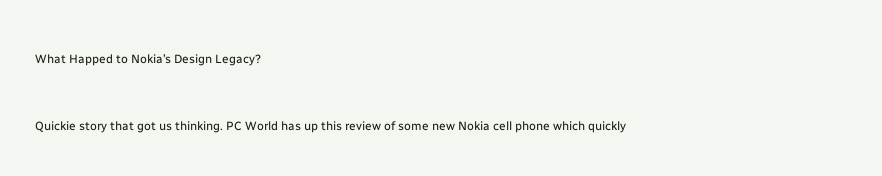What Happed to Nokia’s Design Legacy?


Quickie story that got us thinking. PC World has up this review of some new Nokia cell phone which quickly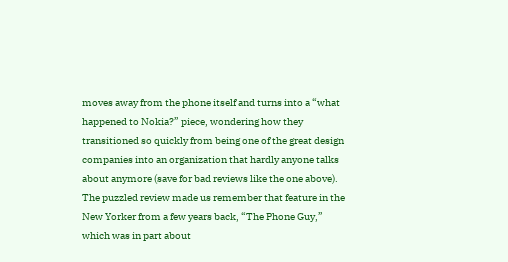moves away from the phone itself and turns into a “what happened to Nokia?” piece, wondering how they transitioned so quickly from being one of the great design companies into an organization that hardly anyone talks about anymore (save for bad reviews like the one above). The puzzled review made us remember that feature in the New Yorker from a few years back, “The Phone Guy,” which was in part about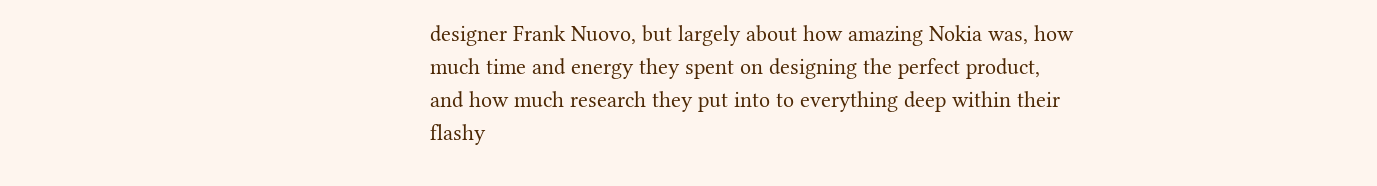designer Frank Nuovo, but largely about how amazing Nokia was, how much time and energy they spent on designing the perfect product, and how much research they put into to everything deep within their flashy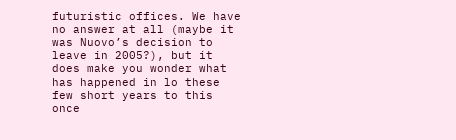futuristic offices. We have no answer at all (maybe it was Nuovo’s decision to leave in 2005?), but it does make you wonder what has happened in lo these few short years to this once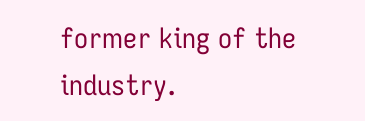former king of the industry.